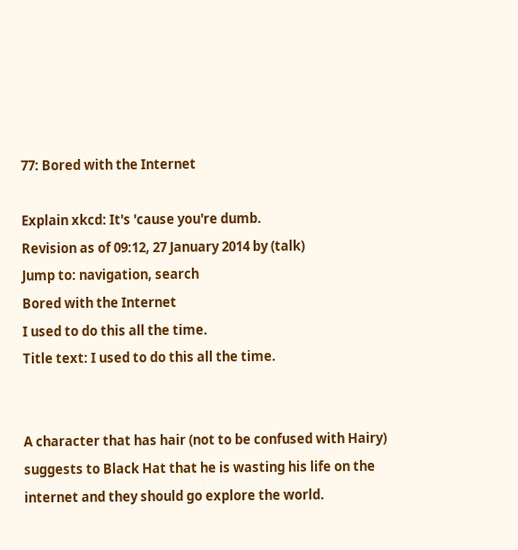77: Bored with the Internet

Explain xkcd: It's 'cause you're dumb.
Revision as of 09:12, 27 January 2014 by (talk)
Jump to: navigation, search
Bored with the Internet
I used to do this all the time.
Title text: I used to do this all the time.


A character that has hair (not to be confused with Hairy) suggests to Black Hat that he is wasting his life on the internet and they should go explore the world.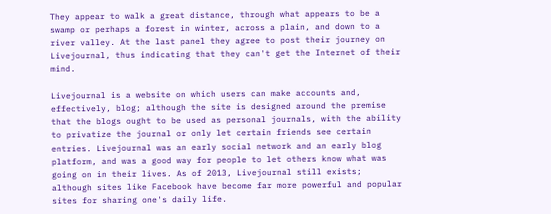They appear to walk a great distance, through what appears to be a swamp or perhaps a forest in winter, across a plain, and down to a river valley. At the last panel they agree to post their journey on Livejournal, thus indicating that they can't get the Internet of their mind.

Livejournal is a website on which users can make accounts and, effectively, blog; although the site is designed around the premise that the blogs ought to be used as personal journals, with the ability to privatize the journal or only let certain friends see certain entries. Livejournal was an early social network and an early blog platform, and was a good way for people to let others know what was going on in their lives. As of 2013, Livejournal still exists; although sites like Facebook have become far more powerful and popular sites for sharing one's daily life.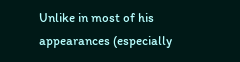Unlike in most of his appearances (especially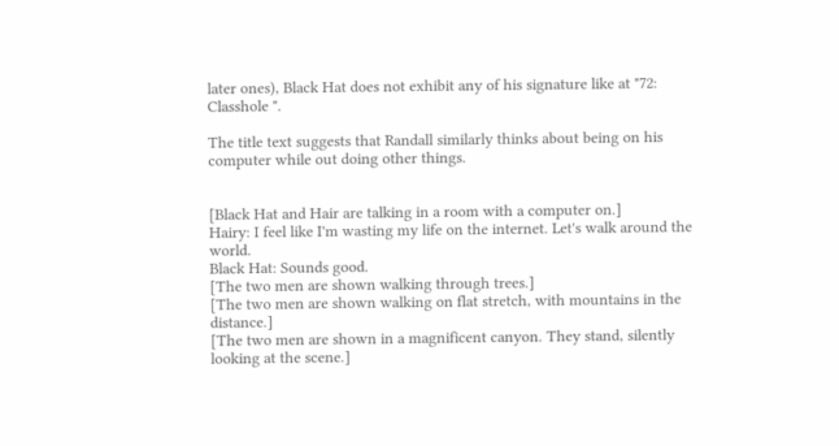later ones), Black Hat does not exhibit any of his signature like at "72: Classhole ".

The title text suggests that Randall similarly thinks about being on his computer while out doing other things.


[Black Hat and Hair are talking in a room with a computer on.]
Hairy: I feel like I'm wasting my life on the internet. Let's walk around the world.
Black Hat: Sounds good.
[The two men are shown walking through trees.]
[The two men are shown walking on flat stretch, with mountains in the distance.]
[The two men are shown in a magnificent canyon. They stand, silently looking at the scene.]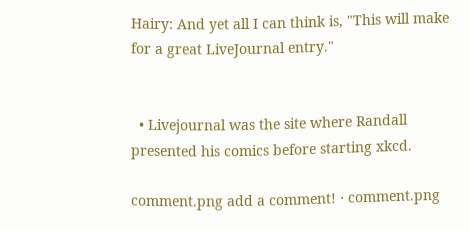Hairy: And yet all I can think is, "This will make for a great LiveJournal entry."


  • Livejournal was the site where Randall presented his comics before starting xkcd.

comment.png add a comment! ⋅ comment.png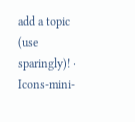add a topic (use sparingly)! ⋅ Icons-mini-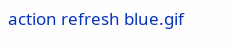action refresh blue.gif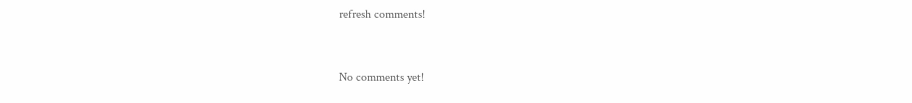refresh comments!


No comments yet!